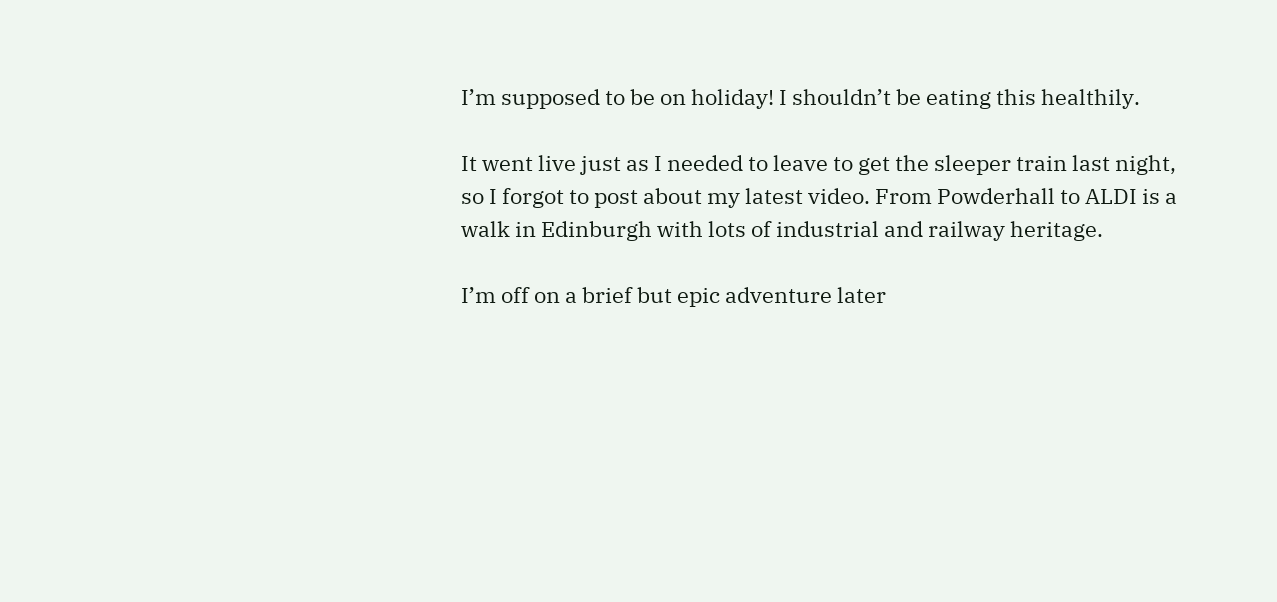I’m supposed to be on holiday! I shouldn’t be eating this healthily.

It went live just as I needed to leave to get the sleeper train last night, so I forgot to post about my latest video. From Powderhall to ALDI is a walk in Edinburgh with lots of industrial and railway heritage.

I’m off on a brief but epic adventure later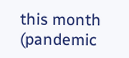this month (pandemic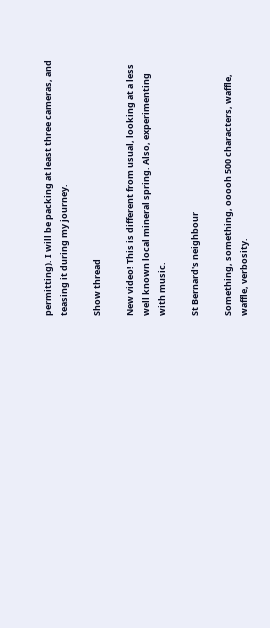permitting). I will be packing at least three cameras, and teasing it during my journey.

Show thread

New video! This is different from usual, looking at a less well known local mineral spring. Also, experimenting with music.

St Bernard's neighbour

Something, something, ooooh 500 characters, waffle, waffle, verbosity.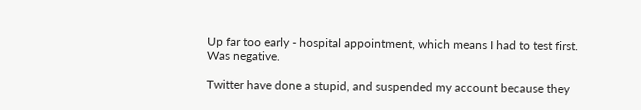Up far too early - hospital appointment, which means I had to test first. Was negative.

Twitter have done a stupid, and suspended my account because they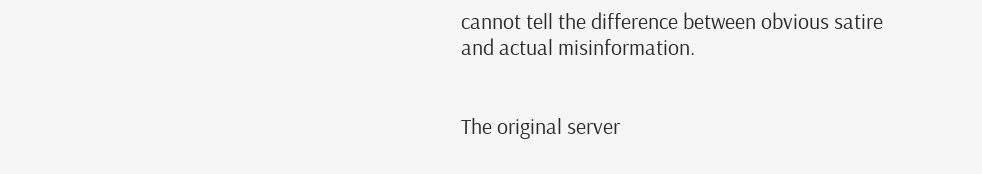cannot tell the difference between obvious satire and actual misinformation.


The original server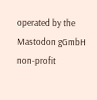operated by the Mastodon gGmbH non-profit